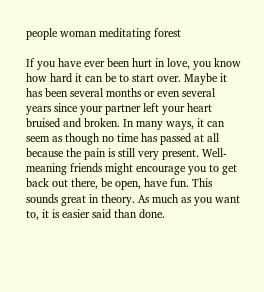people woman meditating forest

If you have ever been hurt in love, you know how hard it can be to start over. Maybe it has been several months or even several years since your partner left your heart bruised and broken. In many ways, it can seem as though no time has passed at all because the pain is still very present. Well-meaning friends might encourage you to get back out there, be open, have fun. This sounds great in theory. As much as you want to, it is easier said than done.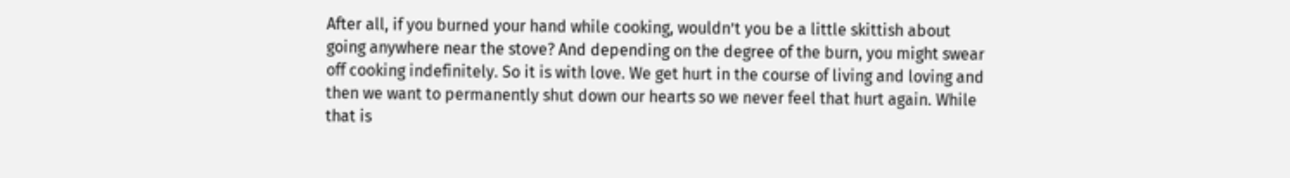After all, if you burned your hand while cooking, wouldn’t you be a little skittish about going anywhere near the stove? And depending on the degree of the burn, you might swear off cooking indefinitely. So it is with love. We get hurt in the course of living and loving and then we want to permanently shut down our hearts so we never feel that hurt again. While that is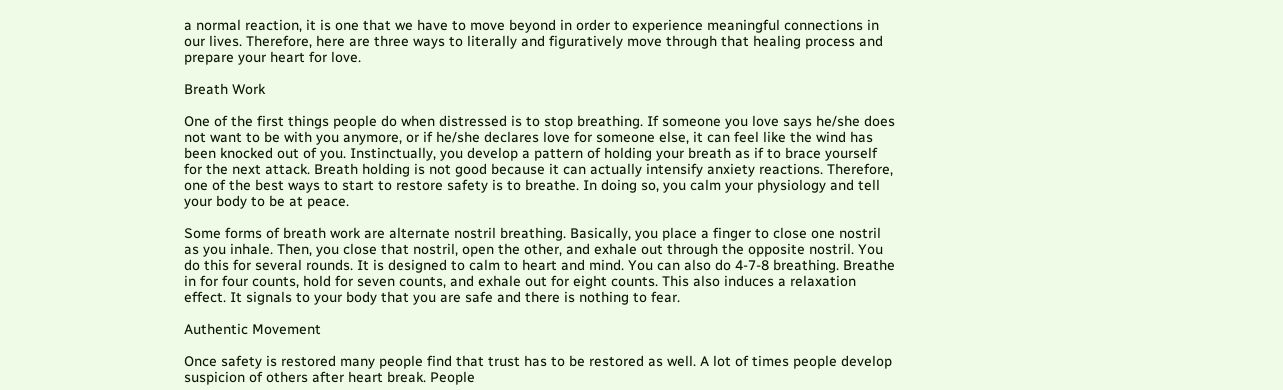a normal reaction, it is one that we have to move beyond in order to experience meaningful connections in our lives. Therefore, here are three ways to literally and figuratively move through that healing process and prepare your heart for love.

Breath Work

One of the first things people do when distressed is to stop breathing. If someone you love says he/she does not want to be with you anymore, or if he/she declares love for someone else, it can feel like the wind has been knocked out of you. Instinctually, you develop a pattern of holding your breath as if to brace yourself for the next attack. Breath holding is not good because it can actually intensify anxiety reactions. Therefore, one of the best ways to start to restore safety is to breathe. In doing so, you calm your physiology and tell your body to be at peace.

Some forms of breath work are alternate nostril breathing. Basically, you place a finger to close one nostril as you inhale. Then, you close that nostril, open the other, and exhale out through the opposite nostril. You do this for several rounds. It is designed to calm to heart and mind. You can also do 4-7-8 breathing. Breathe in for four counts, hold for seven counts, and exhale out for eight counts. This also induces a relaxation effect. It signals to your body that you are safe and there is nothing to fear.

Authentic Movement

Once safety is restored many people find that trust has to be restored as well. A lot of times people develop suspicion of others after heart break. People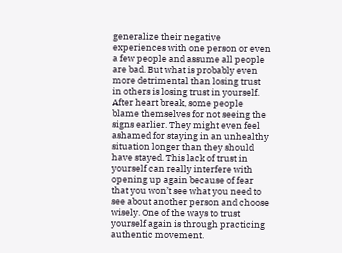generalize their negative experiences with one person or even a few people and assume all people are bad. But what is probably even more detrimental than losing trust in others is losing trust in yourself. After heart break, some people blame themselves for not seeing the signs earlier. They might even feel ashamed for staying in an unhealthy situation longer than they should have stayed. This lack of trust in yourself can really interfere with opening up again because of fear that you won’t see what you need to see about another person and choose wisely. One of the ways to trust yourself again is through practicing authentic movement.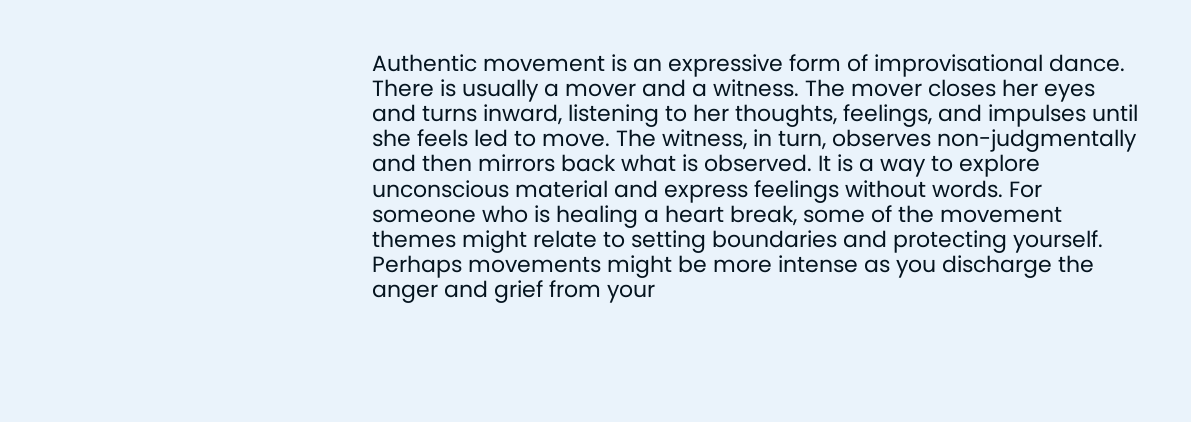Authentic movement is an expressive form of improvisational dance. There is usually a mover and a witness. The mover closes her eyes and turns inward, listening to her thoughts, feelings, and impulses until she feels led to move. The witness, in turn, observes non-judgmentally and then mirrors back what is observed. It is a way to explore unconscious material and express feelings without words. For someone who is healing a heart break, some of the movement themes might relate to setting boundaries and protecting yourself. Perhaps movements might be more intense as you discharge the anger and grief from your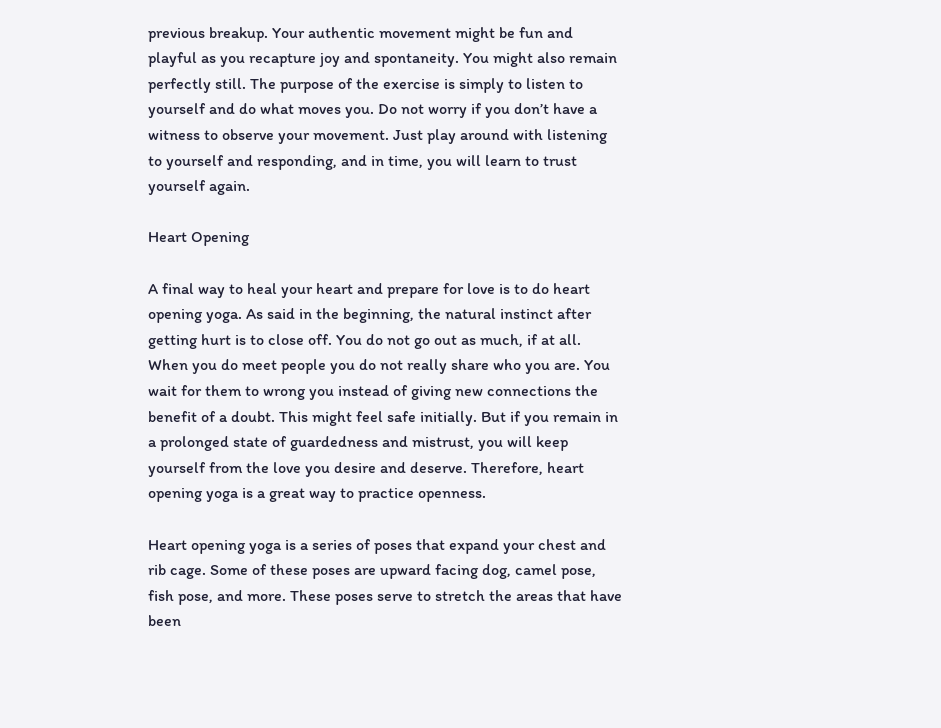previous breakup. Your authentic movement might be fun and playful as you recapture joy and spontaneity. You might also remain perfectly still. The purpose of the exercise is simply to listen to yourself and do what moves you. Do not worry if you don’t have a witness to observe your movement. Just play around with listening to yourself and responding, and in time, you will learn to trust yourself again.

Heart Opening

A final way to heal your heart and prepare for love is to do heart opening yoga. As said in the beginning, the natural instinct after getting hurt is to close off. You do not go out as much, if at all. When you do meet people you do not really share who you are. You wait for them to wrong you instead of giving new connections the benefit of a doubt. This might feel safe initially. But if you remain in a prolonged state of guardedness and mistrust, you will keep yourself from the love you desire and deserve. Therefore, heart opening yoga is a great way to practice openness.

Heart opening yoga is a series of poses that expand your chest and rib cage. Some of these poses are upward facing dog, camel pose, fish pose, and more. These poses serve to stretch the areas that have been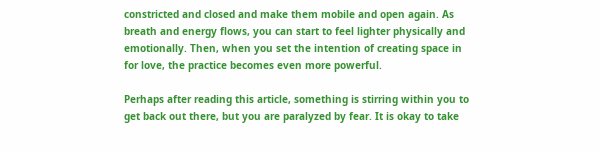constricted and closed and make them mobile and open again. As breath and energy flows, you can start to feel lighter physically and emotionally. Then, when you set the intention of creating space in for love, the practice becomes even more powerful.

Perhaps after reading this article, something is stirring within you to get back out there, but you are paralyzed by fear. It is okay to take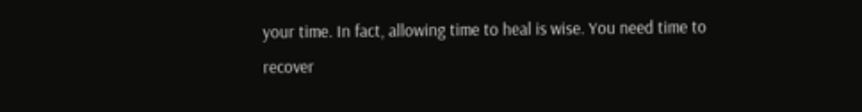your time. In fact, allowing time to heal is wise. You need time to recover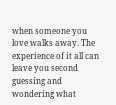when someone you love walks away. The experience of it all can leave you second guessing and wondering what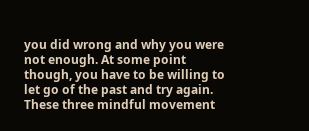you did wrong and why you were not enough. At some point though, you have to be willing to let go of the past and try again. These three mindful movement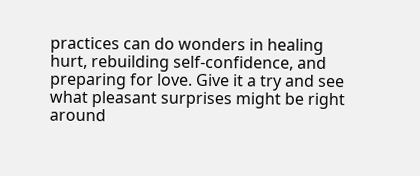practices can do wonders in healing hurt, rebuilding self-confidence, and preparing for love. Give it a try and see what pleasant surprises might be right around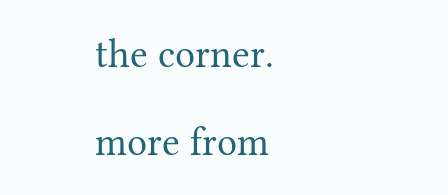the corner.

more from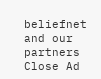beliefnet and our partners
Close Ad